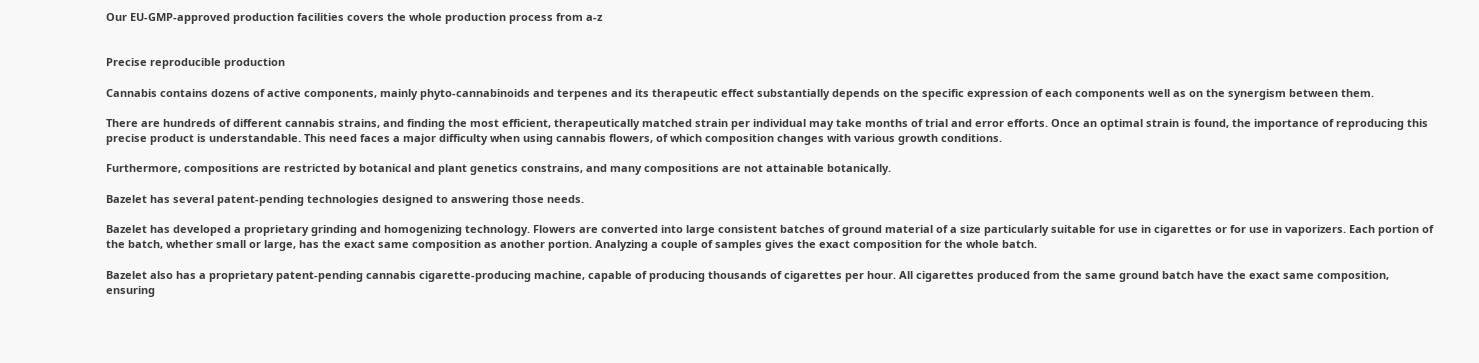Our EU-GMP-approved production facilities covers the whole production process from a-z


Precise reproducible production

Cannabis contains dozens of active components, mainly phyto-cannabinoids and terpenes and its therapeutic effect substantially depends on the specific expression of each components well as on the synergism between them.

There are hundreds of different cannabis strains, and finding the most efficient, therapeutically matched strain per individual may take months of trial and error efforts. Once an optimal strain is found, the importance of reproducing this precise product is understandable. This need faces a major difficulty when using cannabis flowers, of which composition changes with various growth conditions.

Furthermore, compositions are restricted by botanical and plant genetics constrains, and many compositions are not attainable botanically.

Bazelet has several patent-pending technologies designed to answering those needs.

Bazelet has developed a proprietary grinding and homogenizing technology. Flowers are converted into large consistent batches of ground material of a size particularly suitable for use in cigarettes or for use in vaporizers. Each portion of the batch, whether small or large, has the exact same composition as another portion. Analyzing a couple of samples gives the exact composition for the whole batch.

Bazelet also has a proprietary patent-pending cannabis cigarette-producing machine, capable of producing thousands of cigarettes per hour. All cigarettes produced from the same ground batch have the exact same composition, ensuring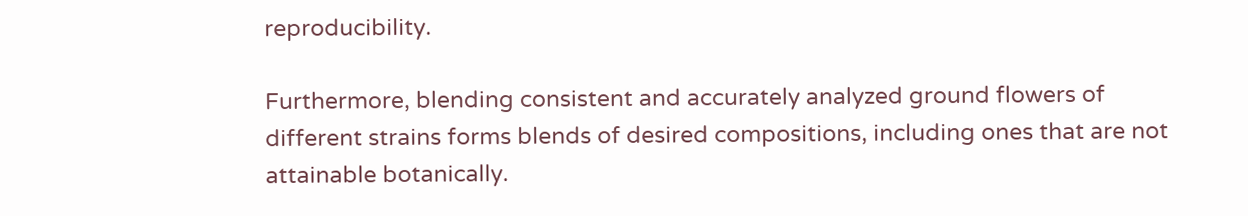reproducibility.

Furthermore, blending consistent and accurately analyzed ground flowers of different strains forms blends of desired compositions, including ones that are not attainable botanically.